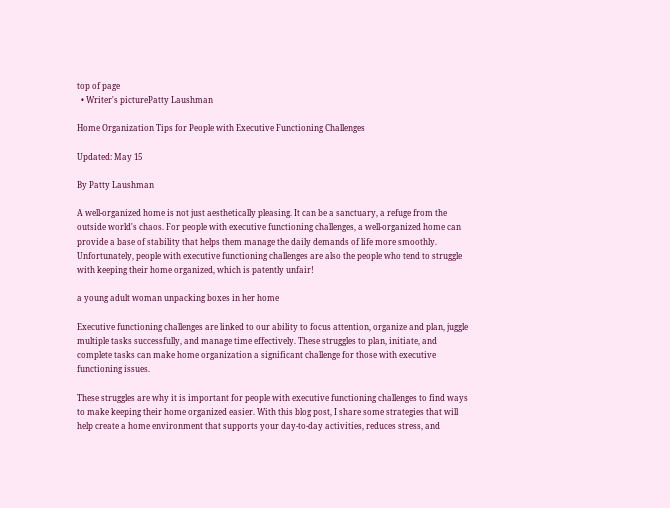top of page
  • Writer's picturePatty Laushman

Home Organization Tips for People with Executive Functioning Challenges

Updated: May 15

By Patty Laushman

A well-organized home is not just aesthetically pleasing. It can be a sanctuary, a refuge from the outside world's chaos. For people with executive functioning challenges, a well-organized home can provide a base of stability that helps them manage the daily demands of life more smoothly. Unfortunately, people with executive functioning challenges are also the people who tend to struggle with keeping their home organized, which is patently unfair!

a young adult woman unpacking boxes in her home

Executive functioning challenges are linked to our ability to focus attention, organize and plan, juggle multiple tasks successfully, and manage time effectively. These struggles to plan, initiate, and complete tasks can make home organization a significant challenge for those with executive functioning issues.

These struggles are why it is important for people with executive functioning challenges to find ways to make keeping their home organized easier. With this blog post, I share some strategies that will help create a home environment that supports your day-to-day activities, reduces stress, and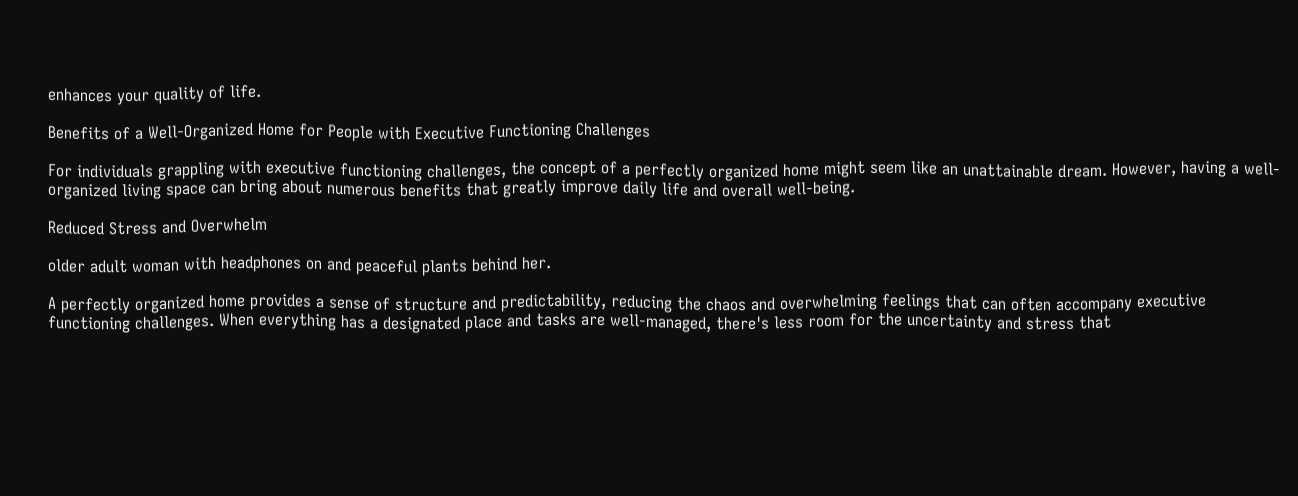enhances your quality of life.

Benefits of a Well-Organized Home for People with Executive Functioning Challenges

For individuals grappling with executive functioning challenges, the concept of a perfectly organized home might seem like an unattainable dream. However, having a well-organized living space can bring about numerous benefits that greatly improve daily life and overall well-being.

Reduced Stress and Overwhelm

older adult woman with headphones on and peaceful plants behind her.

A perfectly organized home provides a sense of structure and predictability, reducing the chaos and overwhelming feelings that can often accompany executive functioning challenges. When everything has a designated place and tasks are well-managed, there's less room for the uncertainty and stress that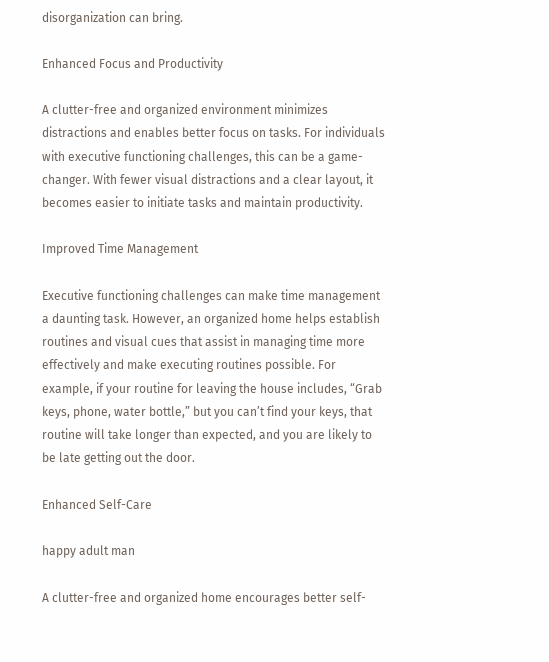disorganization can bring.

Enhanced Focus and Productivity

A clutter-free and organized environment minimizes distractions and enables better focus on tasks. For individuals with executive functioning challenges, this can be a game-changer. With fewer visual distractions and a clear layout, it becomes easier to initiate tasks and maintain productivity.

Improved Time Management

Executive functioning challenges can make time management a daunting task. However, an organized home helps establish routines and visual cues that assist in managing time more effectively and make executing routines possible. For example, if your routine for leaving the house includes, “Grab keys, phone, water bottle,” but you can’t find your keys, that routine will take longer than expected, and you are likely to be late getting out the door.

Enhanced Self-Care

happy adult man

A clutter-free and organized home encourages better self-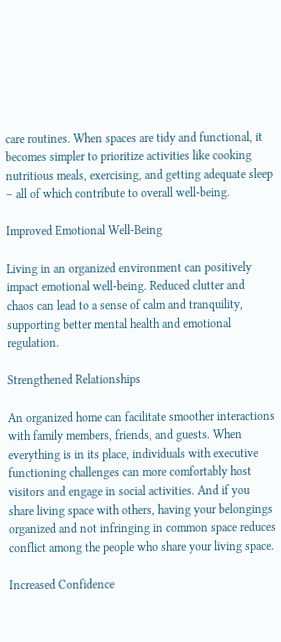care routines. When spaces are tidy and functional, it becomes simpler to prioritize activities like cooking nutritious meals, exercising, and getting adequate sleep – all of which contribute to overall well-being.

Improved Emotional Well-Being

Living in an organized environment can positively impact emotional well-being. Reduced clutter and chaos can lead to a sense of calm and tranquility, supporting better mental health and emotional regulation.

Strengthened Relationships

An organized home can facilitate smoother interactions with family members, friends, and guests. When everything is in its place, individuals with executive functioning challenges can more comfortably host visitors and engage in social activities. And if you share living space with others, having your belongings organized and not infringing in common space reduces conflict among the people who share your living space.

Increased Confidence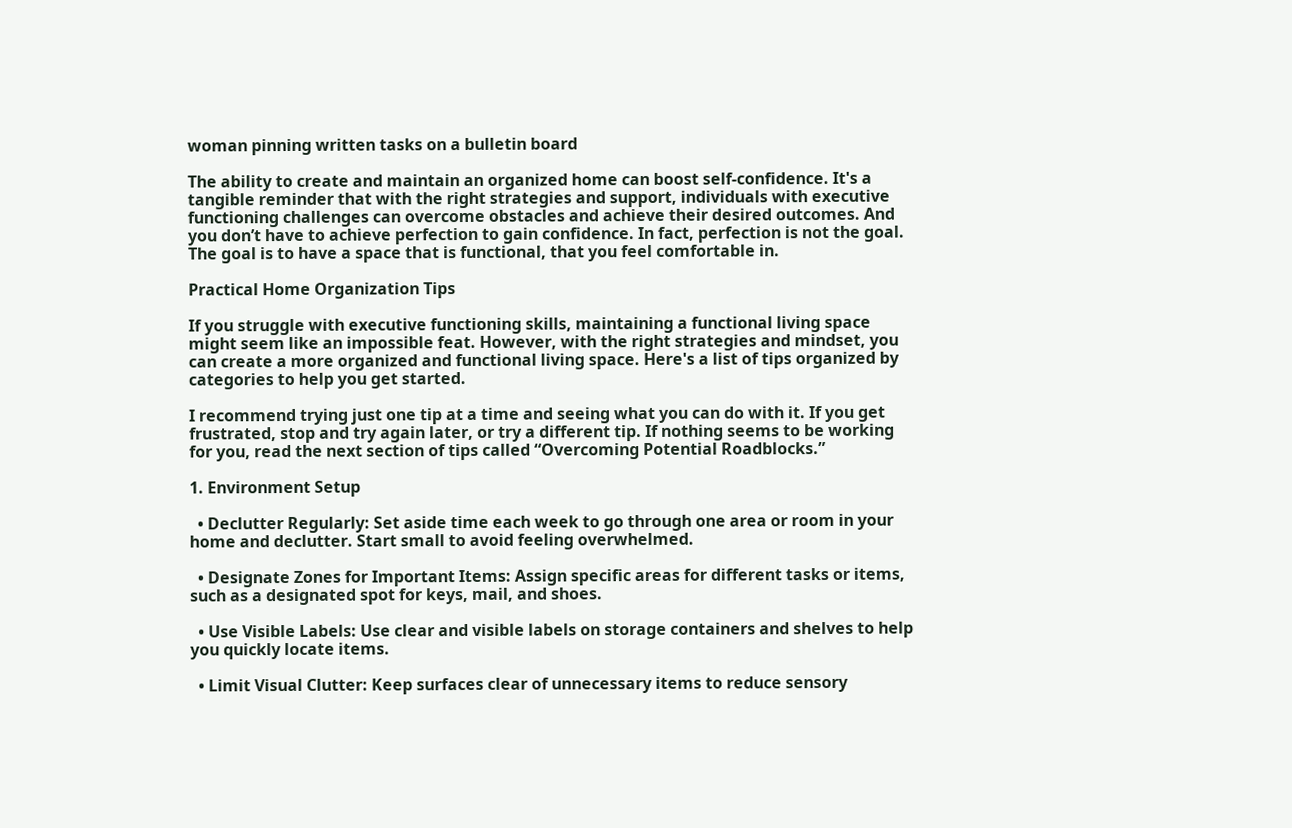woman pinning written tasks on a bulletin board

The ability to create and maintain an organized home can boost self-confidence. It's a tangible reminder that with the right strategies and support, individuals with executive functioning challenges can overcome obstacles and achieve their desired outcomes. And you don’t have to achieve perfection to gain confidence. In fact, perfection is not the goal. The goal is to have a space that is functional, that you feel comfortable in.

Practical Home Organization Tips

If you struggle with executive functioning skills, maintaining a functional living space might seem like an impossible feat. However, with the right strategies and mindset, you can create a more organized and functional living space. Here's a list of tips organized by categories to help you get started.

I recommend trying just one tip at a time and seeing what you can do with it. If you get frustrated, stop and try again later, or try a different tip. If nothing seems to be working for you, read the next section of tips called “Overcoming Potential Roadblocks.”

1. Environment Setup

  • Declutter Regularly: Set aside time each week to go through one area or room in your home and declutter. Start small to avoid feeling overwhelmed.

  • Designate Zones for Important Items: Assign specific areas for different tasks or items, such as a designated spot for keys, mail, and shoes.

  • Use Visible Labels: Use clear and visible labels on storage containers and shelves to help you quickly locate items.

  • Limit Visual Clutter: Keep surfaces clear of unnecessary items to reduce sensory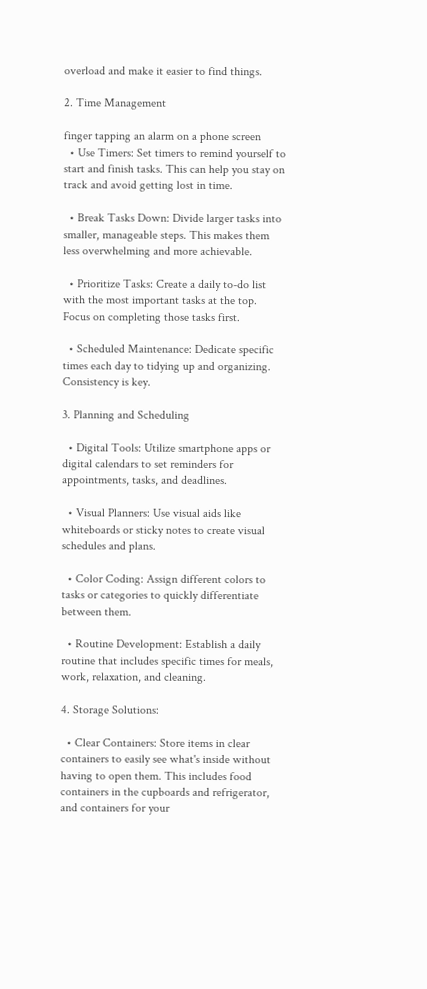overload and make it easier to find things.

2. Time Management

finger tapping an alarm on a phone screen
  • Use Timers: Set timers to remind yourself to start and finish tasks. This can help you stay on track and avoid getting lost in time.

  • Break Tasks Down: Divide larger tasks into smaller, manageable steps. This makes them less overwhelming and more achievable.

  • Prioritize Tasks: Create a daily to-do list with the most important tasks at the top. Focus on completing those tasks first.

  • Scheduled Maintenance: Dedicate specific times each day to tidying up and organizing. Consistency is key.

3. Planning and Scheduling

  • Digital Tools: Utilize smartphone apps or digital calendars to set reminders for appointments, tasks, and deadlines.

  • Visual Planners: Use visual aids like whiteboards or sticky notes to create visual schedules and plans.

  • Color Coding: Assign different colors to tasks or categories to quickly differentiate between them.

  • Routine Development: Establish a daily routine that includes specific times for meals, work, relaxation, and cleaning.

4. Storage Solutions:

  • Clear Containers: Store items in clear containers to easily see what's inside without having to open them. This includes food containers in the cupboards and refrigerator, and containers for your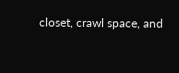closet, crawl space, and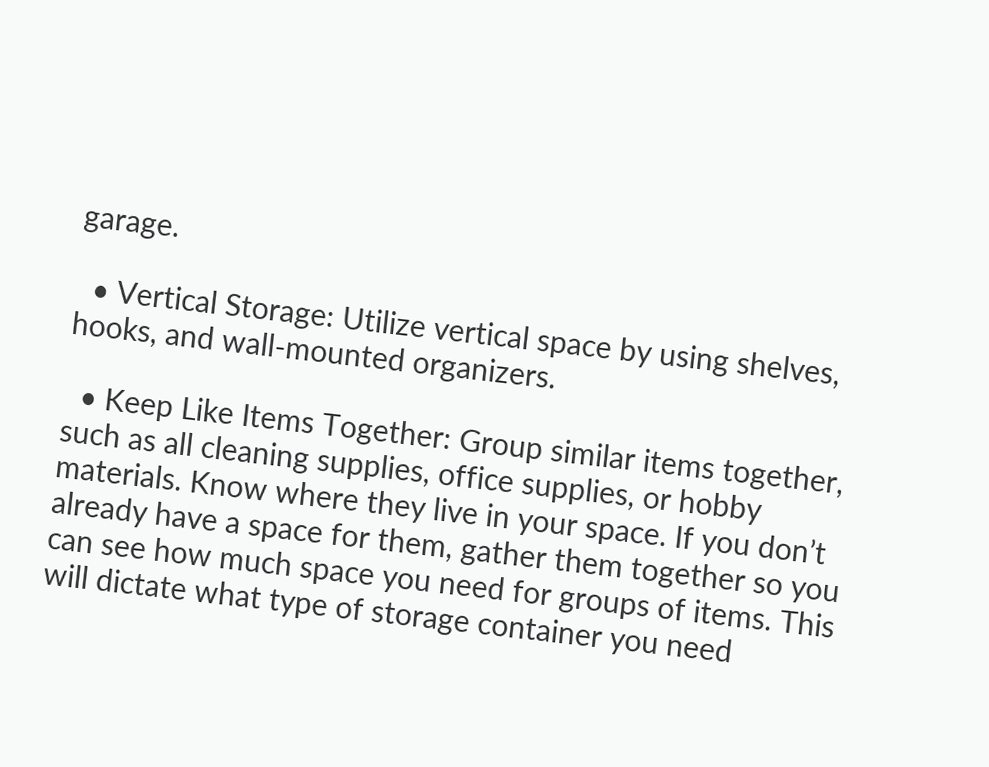garage.

  • Vertical Storage: Utilize vertical space by using shelves, hooks, and wall-mounted organizers.

  • Keep Like Items Together: Group similar items together, such as all cleaning supplies, office supplies, or hobby materials. Know where they live in your space. If you don’t already have a space for them, gather them together so you can see how much space you need for groups of items. This will dictate what type of storage container you need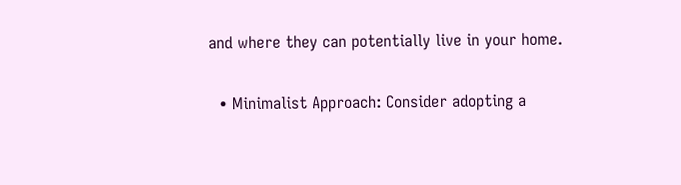and where they can potentially live in your home.

  • Minimalist Approach: Consider adopting a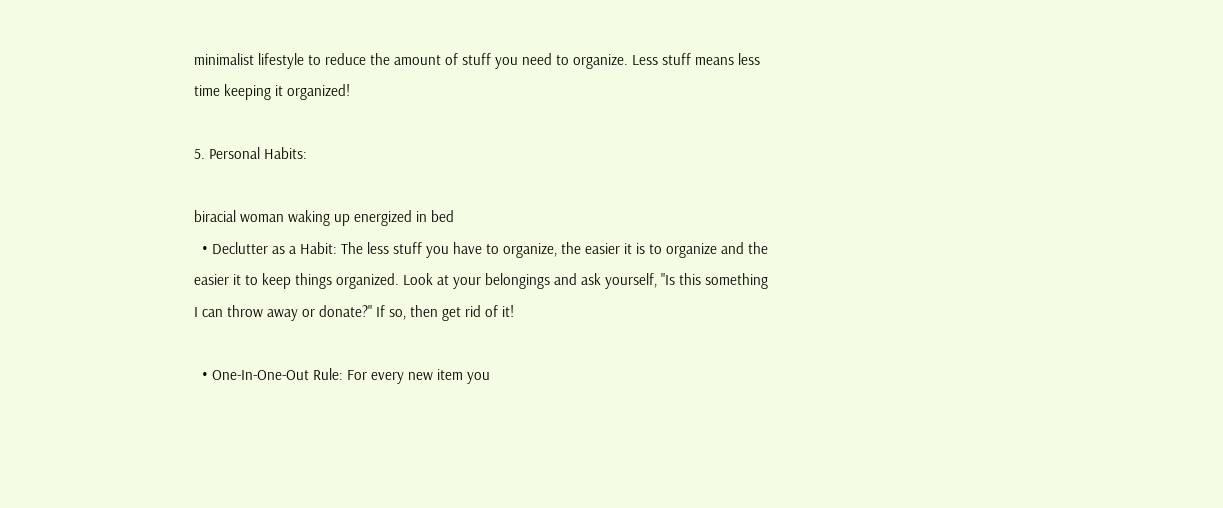minimalist lifestyle to reduce the amount of stuff you need to organize. Less stuff means less time keeping it organized!

5. Personal Habits:

biracial woman waking up energized in bed
  • Declutter as a Habit: The less stuff you have to organize, the easier it is to organize and the easier it to keep things organized. Look at your belongings and ask yourself, "Is this something I can throw away or donate?" If so, then get rid of it!

  • One-In-One-Out Rule: For every new item you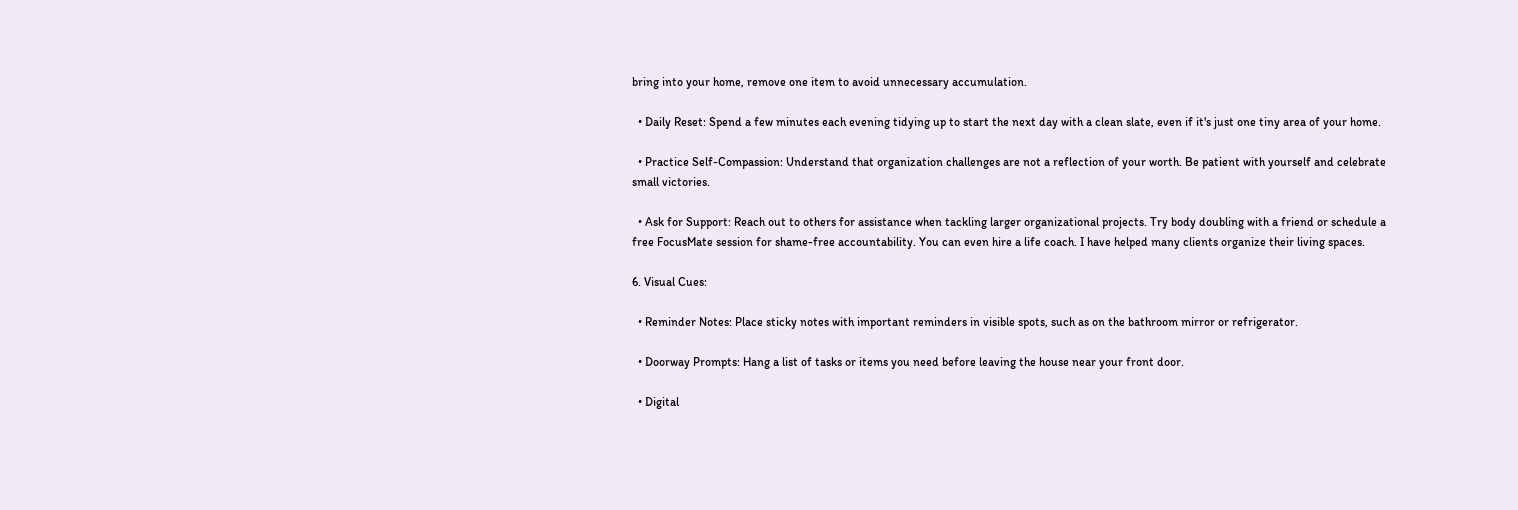bring into your home, remove one item to avoid unnecessary accumulation.

  • Daily Reset: Spend a few minutes each evening tidying up to start the next day with a clean slate, even if it's just one tiny area of your home.

  • Practice Self-Compassion: Understand that organization challenges are not a reflection of your worth. Be patient with yourself and celebrate small victories.

  • Ask for Support: Reach out to others for assistance when tackling larger organizational projects. Try body doubling with a friend or schedule a free FocusMate session for shame-free accountability. You can even hire a life coach. I have helped many clients organize their living spaces.

6. Visual Cues:

  • Reminder Notes: Place sticky notes with important reminders in visible spots, such as on the bathroom mirror or refrigerator.

  • Doorway Prompts: Hang a list of tasks or items you need before leaving the house near your front door.

  • Digital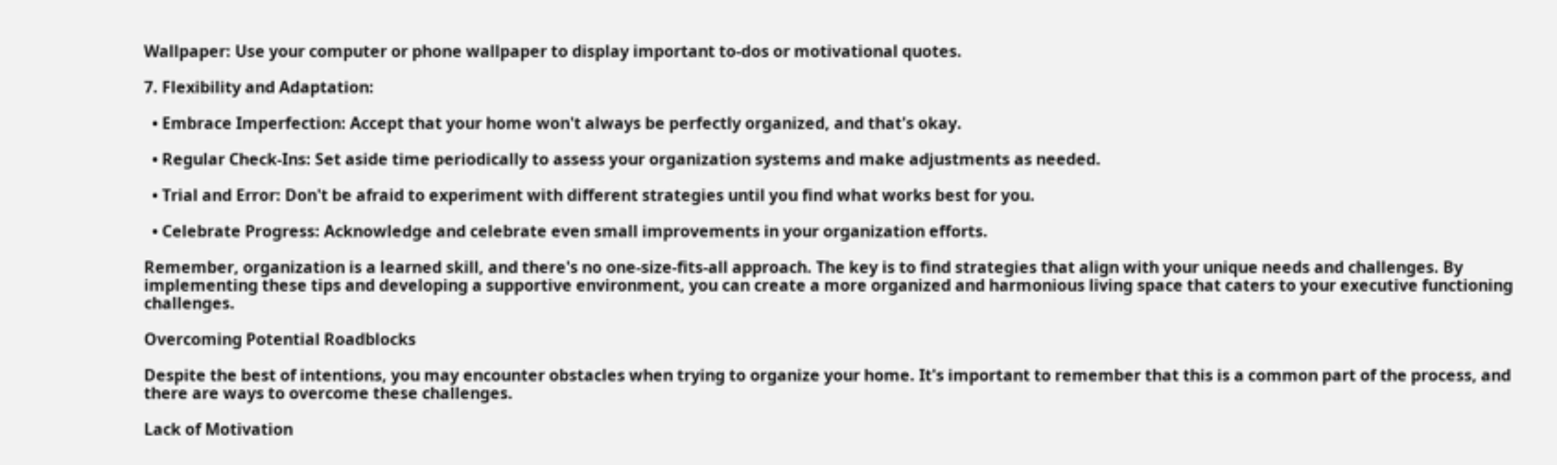Wallpaper: Use your computer or phone wallpaper to display important to-dos or motivational quotes.

7. Flexibility and Adaptation:

  • Embrace Imperfection: Accept that your home won't always be perfectly organized, and that's okay.

  • Regular Check-Ins: Set aside time periodically to assess your organization systems and make adjustments as needed.

  • Trial and Error: Don't be afraid to experiment with different strategies until you find what works best for you.

  • Celebrate Progress: Acknowledge and celebrate even small improvements in your organization efforts.

Remember, organization is a learned skill, and there's no one-size-fits-all approach. The key is to find strategies that align with your unique needs and challenges. By implementing these tips and developing a supportive environment, you can create a more organized and harmonious living space that caters to your executive functioning challenges.

Overcoming Potential Roadblocks

Despite the best of intentions, you may encounter obstacles when trying to organize your home. It's important to remember that this is a common part of the process, and there are ways to overcome these challenges.

Lack of Motivation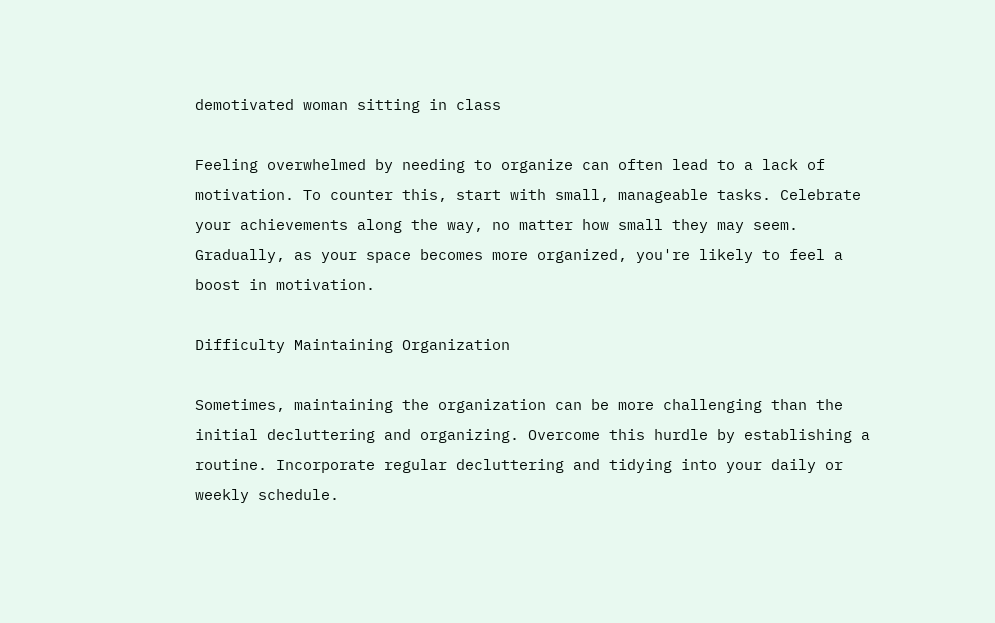demotivated woman sitting in class

Feeling overwhelmed by needing to organize can often lead to a lack of motivation. To counter this, start with small, manageable tasks. Celebrate your achievements along the way, no matter how small they may seem. Gradually, as your space becomes more organized, you're likely to feel a boost in motivation.

Difficulty Maintaining Organization

Sometimes, maintaining the organization can be more challenging than the initial decluttering and organizing. Overcome this hurdle by establishing a routine. Incorporate regular decluttering and tidying into your daily or weekly schedule.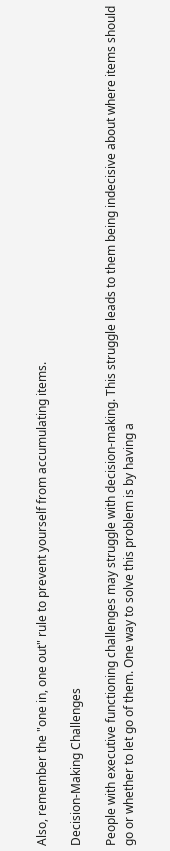Also, remember the "one in, one out" rule to prevent yourself from accumulating items.

Decision-Making Challenges

People with executive functioning challenges may struggle with decision-making. This struggle leads to them being indecisive about where items should go or whether to let go of them. One way to solve this problem is by having a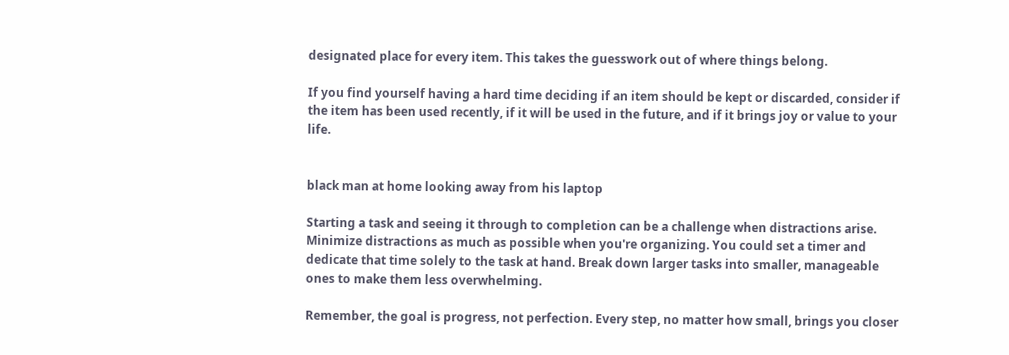designated place for every item. This takes the guesswork out of where things belong.

If you find yourself having a hard time deciding if an item should be kept or discarded, consider if the item has been used recently, if it will be used in the future, and if it brings joy or value to your life.


black man at home looking away from his laptop

Starting a task and seeing it through to completion can be a challenge when distractions arise. Minimize distractions as much as possible when you're organizing. You could set a timer and dedicate that time solely to the task at hand. Break down larger tasks into smaller, manageable ones to make them less overwhelming.

Remember, the goal is progress, not perfection. Every step, no matter how small, brings you closer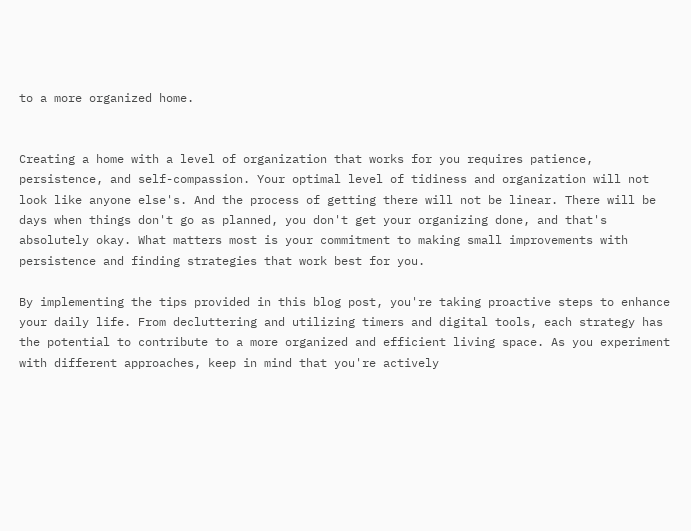to a more organized home.


Creating a home with a level of organization that works for you requires patience, persistence, and self-compassion. Your optimal level of tidiness and organization will not look like anyone else's. And the process of getting there will not be linear. There will be days when things don't go as planned, you don't get your organizing done, and that's absolutely okay. What matters most is your commitment to making small improvements with persistence and finding strategies that work best for you.

By implementing the tips provided in this blog post, you're taking proactive steps to enhance your daily life. From decluttering and utilizing timers and digital tools, each strategy has the potential to contribute to a more organized and efficient living space. As you experiment with different approaches, keep in mind that you're actively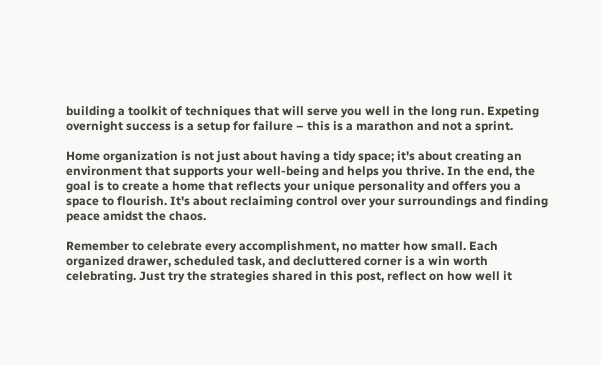building a toolkit of techniques that will serve you well in the long run. Expeting overnight success is a setup for failure – this is a marathon and not a sprint.

Home organization is not just about having a tidy space; it's about creating an environment that supports your well-being and helps you thrive. In the end, the goal is to create a home that reflects your unique personality and offers you a space to flourish. It's about reclaiming control over your surroundings and finding peace amidst the chaos.

Remember to celebrate every accomplishment, no matter how small. Each organized drawer, scheduled task, and decluttered corner is a win worth celebrating. Just try the strategies shared in this post, reflect on how well it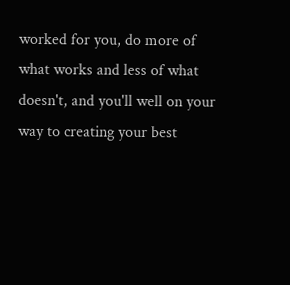worked for you, do more of what works and less of what doesn't, and you'll well on your way to creating your best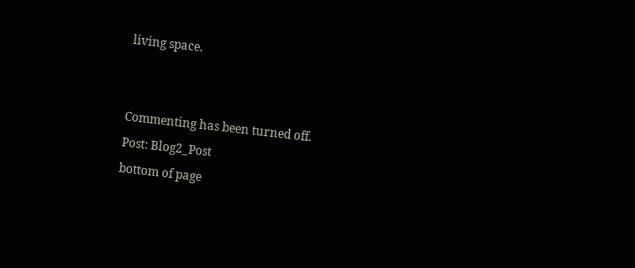living space.


Commenting has been turned off.
Post: Blog2_Post
bottom of page